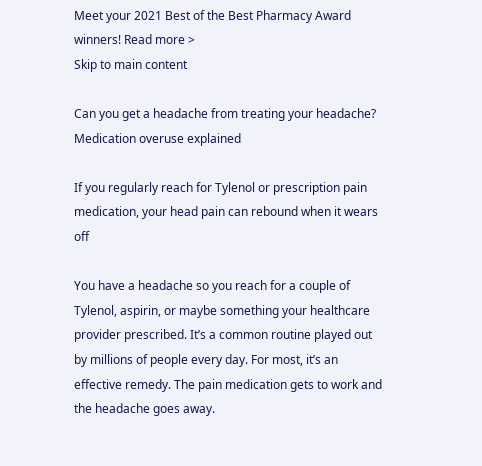Meet your 2021 Best of the Best Pharmacy Award winners! Read more >
Skip to main content

Can you get a headache from treating your headache? Medication overuse explained

If you regularly reach for Tylenol or prescription pain medication, your head pain can rebound when it wears off

You have a headache so you reach for a couple of Tylenol, aspirin, or maybe something your healthcare provider prescribed. It’s a common routine played out by millions of people every day. For most, it’s an effective remedy. The pain medication gets to work and the headache goes away.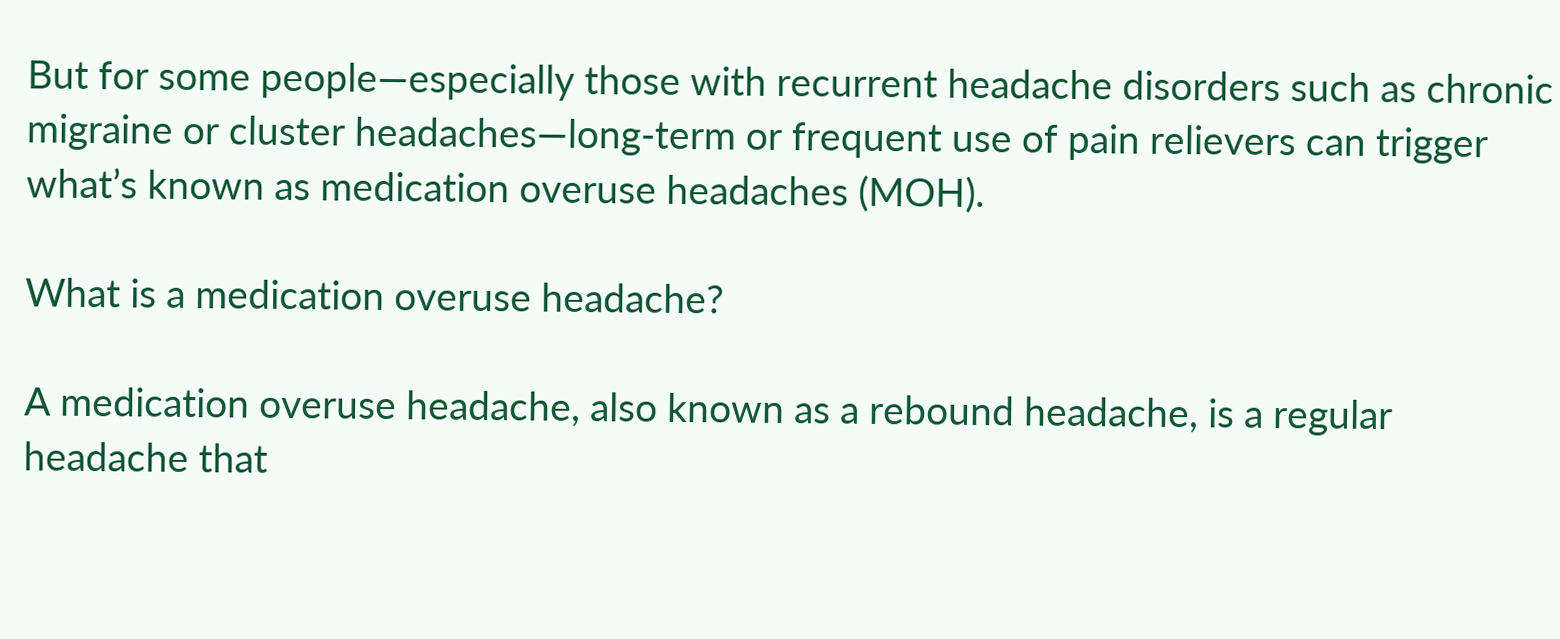But for some people—especially those with recurrent headache disorders such as chronic migraine or cluster headaches—long-term or frequent use of pain relievers can trigger what’s known as medication overuse headaches (MOH).

What is a medication overuse headache?

A medication overuse headache, also known as a rebound headache, is a regular headache that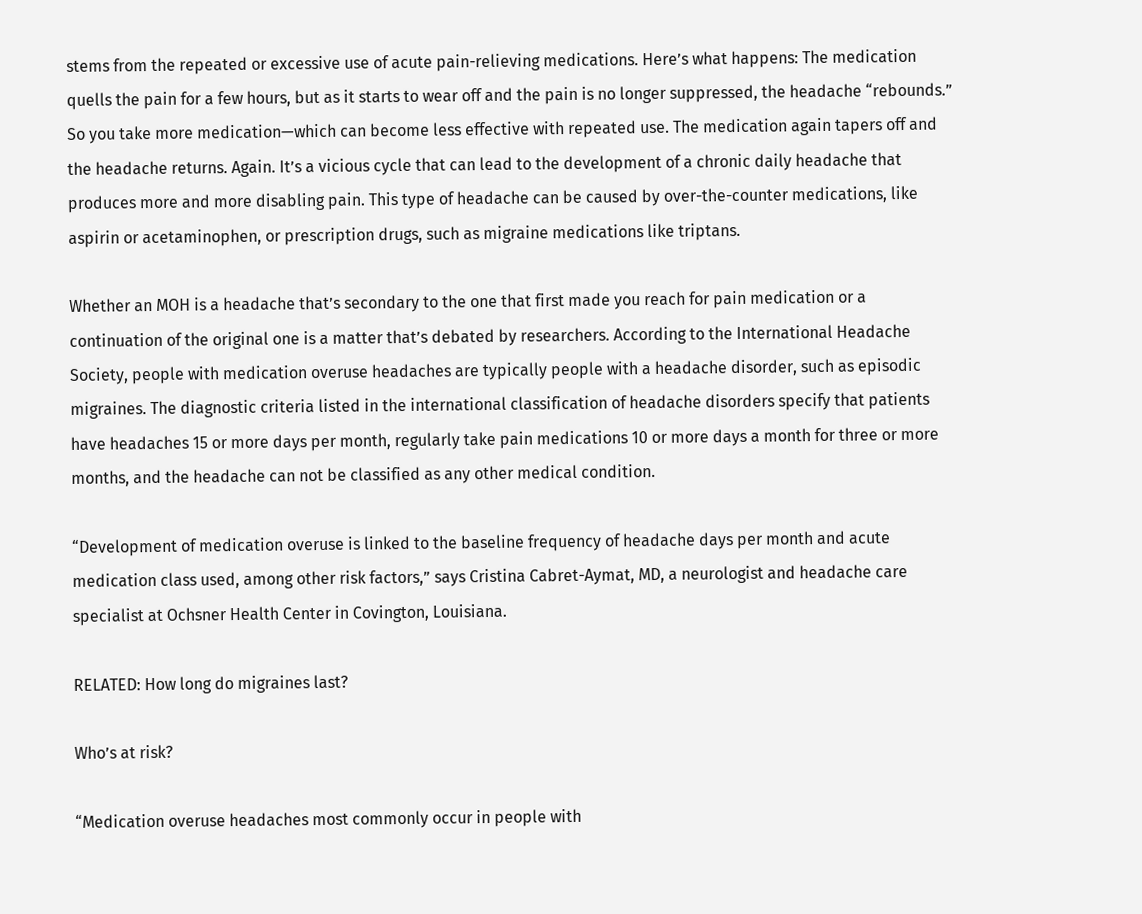stems from the repeated or excessive use of acute pain-relieving medications. Here’s what happens: The medication quells the pain for a few hours, but as it starts to wear off and the pain is no longer suppressed, the headache “rebounds.” So you take more medication—which can become less effective with repeated use. The medication again tapers off and the headache returns. Again. It’s a vicious cycle that can lead to the development of a chronic daily headache that produces more and more disabling pain. This type of headache can be caused by over-the-counter medications, like aspirin or acetaminophen, or prescription drugs, such as migraine medications like triptans.

Whether an MOH is a headache that’s secondary to the one that first made you reach for pain medication or a continuation of the original one is a matter that’s debated by researchers. According to the International Headache Society, people with medication overuse headaches are typically people with a headache disorder, such as episodic migraines. The diagnostic criteria listed in the international classification of headache disorders specify that patients have headaches 15 or more days per month, regularly take pain medications 10 or more days a month for three or more months, and the headache can not be classified as any other medical condition.

“Development of medication overuse is linked to the baseline frequency of headache days per month and acute medication class used, among other risk factors,” says Cristina Cabret-Aymat, MD, a neurologist and headache care specialist at Ochsner Health Center in Covington, Louisiana.

RELATED: How long do migraines last?

Who’s at risk?

“Medication overuse headaches most commonly occur in people with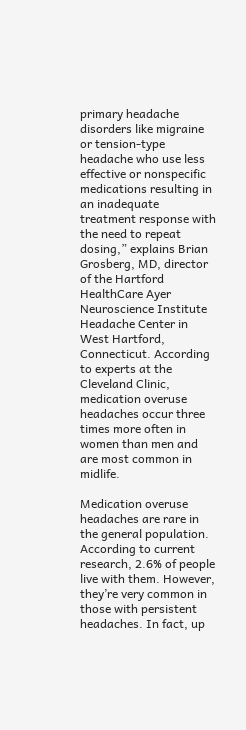primary headache disorders like migraine or tension-type headache who use less effective or nonspecific medications resulting in an inadequate treatment response with the need to repeat dosing,” explains Brian Grosberg, MD, director of the Hartford HealthCare Ayer Neuroscience Institute Headache Center in West Hartford, Connecticut. According to experts at the Cleveland Clinic, medication overuse headaches occur three times more often in women than men and are most common in midlife.

Medication overuse headaches are rare in the general population. According to current research, 2.6% of people live with them. However, they’re very common in those with persistent headaches. In fact, up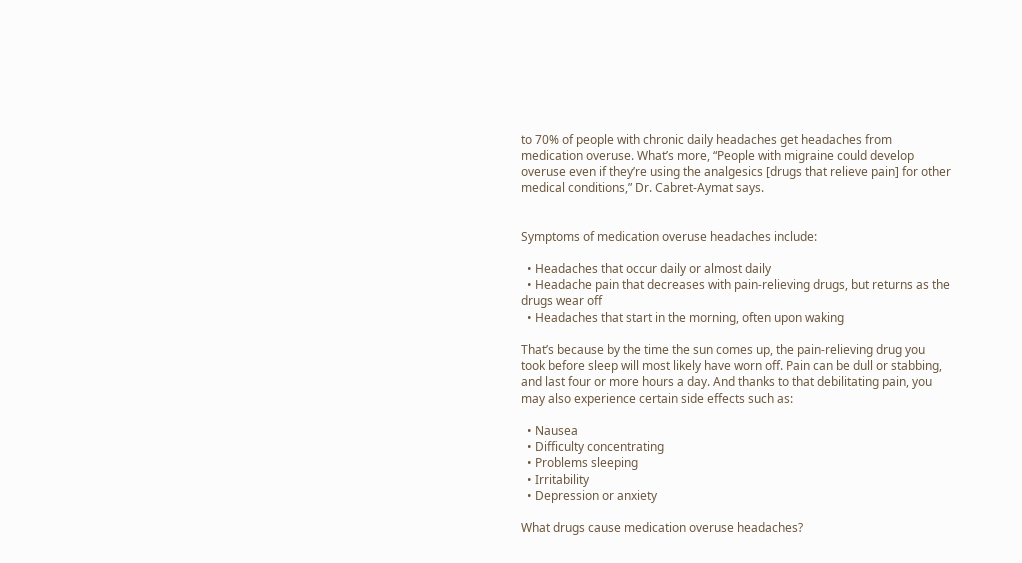to 70% of people with chronic daily headaches get headaches from medication overuse. What’s more, “People with migraine could develop overuse even if they’re using the analgesics [drugs that relieve pain] for other medical conditions,” Dr. Cabret-Aymat says.


Symptoms of medication overuse headaches include:

  • Headaches that occur daily or almost daily
  • Headache pain that decreases with pain-relieving drugs, but returns as the drugs wear off
  • Headaches that start in the morning, often upon waking

That’s because by the time the sun comes up, the pain-relieving drug you took before sleep will most likely have worn off. Pain can be dull or stabbing, and last four or more hours a day. And thanks to that debilitating pain, you may also experience certain side effects such as:

  • Nausea
  • Difficulty concentrating
  • Problems sleeping
  • Irritability
  • Depression or anxiety

What drugs cause medication overuse headaches?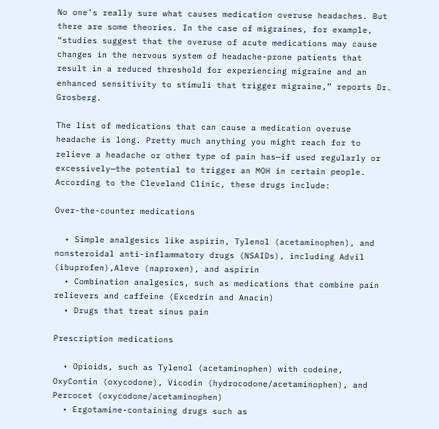No one’s really sure what causes medication overuse headaches. But there are some theories. In the case of migraines, for example, “studies suggest that the overuse of acute medications may cause changes in the nervous system of headache-prone patients that result in a reduced threshold for experiencing migraine and an enhanced sensitivity to stimuli that trigger migraine,” reports Dr. Grosberg.

The list of medications that can cause a medication overuse headache is long. Pretty much anything you might reach for to relieve a headache or other type of pain has—if used regularly or excessively—the potential to trigger an MOH in certain people. According to the Cleveland Clinic, these drugs include:

Over-the-counter medications

  • Simple analgesics like aspirin, Tylenol (acetaminophen), and nonsteroidal anti-inflammatory drugs (NSAIDs), including Advil (ibuprofen),Aleve (naproxen), and aspirin
  • Combination analgesics, such as medications that combine pain relievers and caffeine (Excedrin and Anacin)
  • Drugs that treat sinus pain

Prescription medications

  • Opioids, such as Tylenol (acetaminophen) with codeine, OxyContin (oxycodone), Vicodin (hydrocodone/acetaminophen), and Percocet (oxycodone/acetaminophen)
  • Ergotamine-containing drugs such as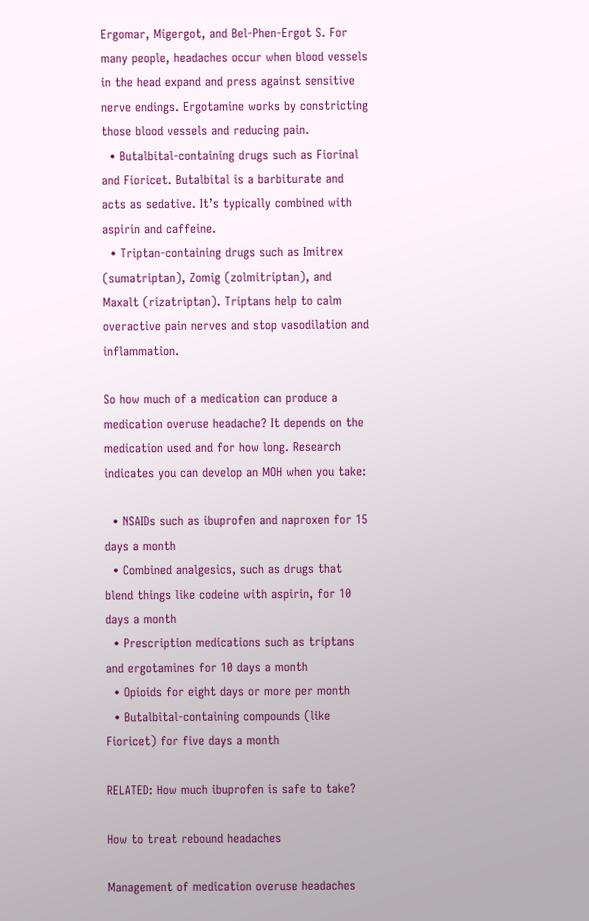Ergomar, Migergot, and Bel-Phen-Ergot S. For many people, headaches occur when blood vessels in the head expand and press against sensitive nerve endings. Ergotamine works by constricting those blood vessels and reducing pain.
  • Butalbital-containing drugs such as Fiorinal and Fioricet. Butalbital is a barbiturate and acts as sedative. It’s typically combined with aspirin and caffeine.
  • Triptan-containing drugs such as Imitrex (sumatriptan), Zomig (zolmitriptan), and Maxalt (rizatriptan). Triptans help to calm overactive pain nerves and stop vasodilation and inflammation.

So how much of a medication can produce a medication overuse headache? It depends on the medication used and for how long. Research indicates you can develop an MOH when you take:

  • NSAIDs such as ibuprofen and naproxen for 15 days a month
  • Combined analgesics, such as drugs that blend things like codeine with aspirin, for 10 days a month
  • Prescription medications such as triptans and ergotamines for 10 days a month
  • Opioids for eight days or more per month
  • Butalbital-containing compounds (like Fioricet) for five days a month

RELATED: How much ibuprofen is safe to take?

How to treat rebound headaches

Management of medication overuse headaches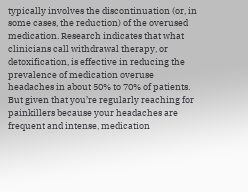typically involves the discontinuation (or, in some cases, the reduction) of the overused medication. Research indicates that what clinicians call withdrawal therapy, or detoxification, is effective in reducing the prevalence of medication overuse headaches in about 50% to 70% of patients. But given that you’re regularly reaching for painkillers because your headaches are frequent and intense, medication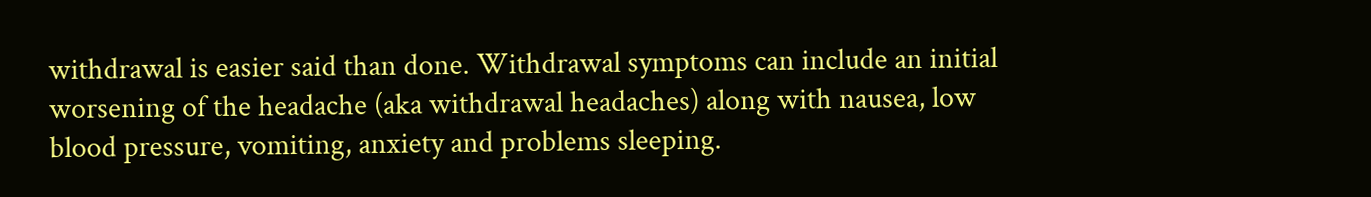withdrawal is easier said than done. Withdrawal symptoms can include an initial worsening of the headache (aka withdrawal headaches) along with nausea, low blood pressure, vomiting, anxiety and problems sleeping.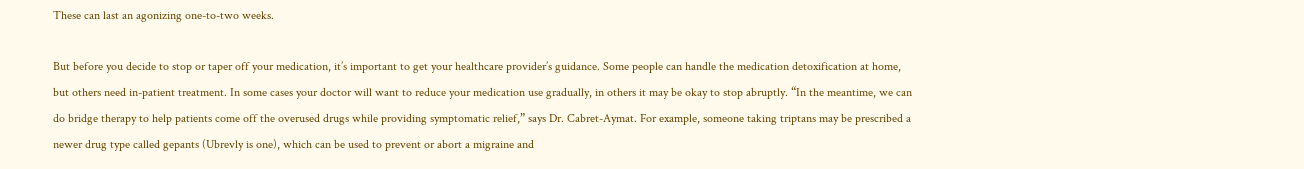These can last an agonizing one-to-two weeks.

But before you decide to stop or taper off your medication, it’s important to get your healthcare provider’s guidance. Some people can handle the medication detoxification at home, but others need in-patient treatment. In some cases your doctor will want to reduce your medication use gradually, in others it may be okay to stop abruptly. “In the meantime, we can do bridge therapy to help patients come off the overused drugs while providing symptomatic relief,” says Dr. Cabret-Aymat. For example, someone taking triptans may be prescribed a newer drug type called gepants (Ubrevly is one), which can be used to prevent or abort a migraine and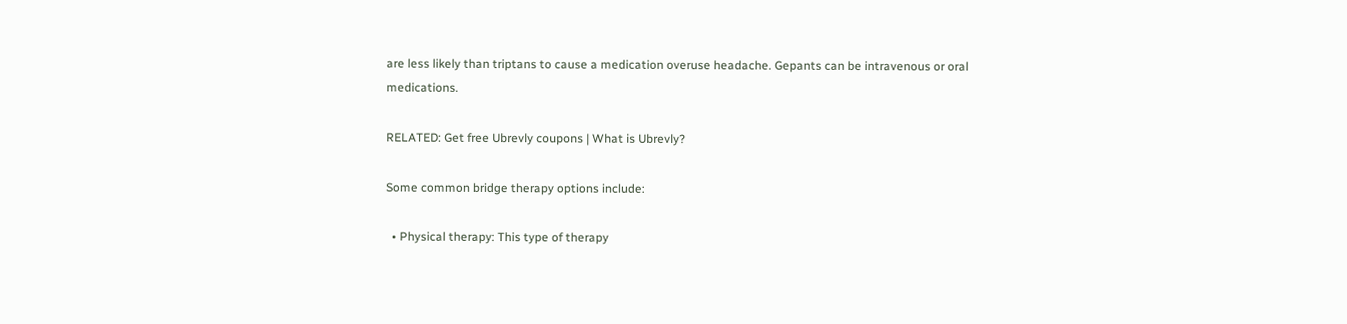are less likely than triptans to cause a medication overuse headache. Gepants can be intravenous or oral medications.

RELATED: Get free Ubrevly coupons | What is Ubrevly?

Some common bridge therapy options include:

  • Physical therapy: This type of therapy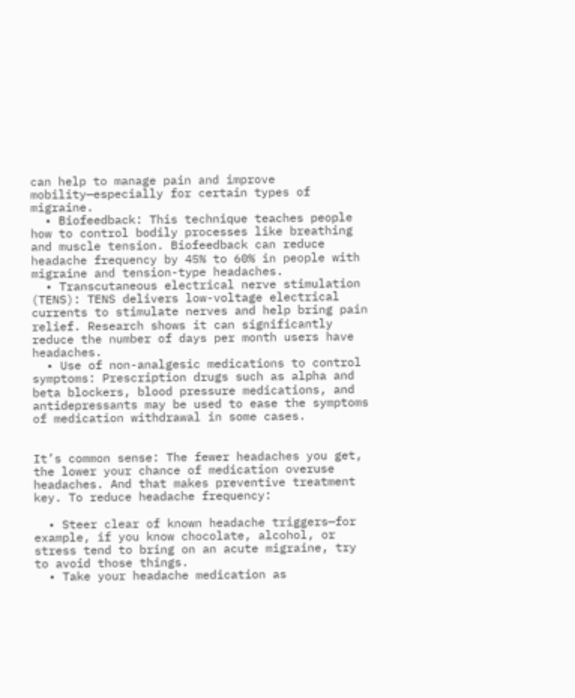can help to manage pain and improve mobility—especially for certain types of migraine.
  • Biofeedback: This technique teaches people how to control bodily processes like breathing and muscle tension. Biofeedback can reduce headache frequency by 45% to 60% in people with migraine and tension-type headaches.
  • Transcutaneous electrical nerve stimulation (TENS): TENS delivers low-voltage electrical currents to stimulate nerves and help bring pain relief. Research shows it can significantly reduce the number of days per month users have headaches.
  • Use of non-analgesic medications to control symptoms: Prescription drugs such as alpha and beta blockers, blood pressure medications, and antidepressants may be used to ease the symptoms of medication withdrawal in some cases.


It’s common sense: The fewer headaches you get, the lower your chance of medication overuse headaches. And that makes preventive treatment key. To reduce headache frequency:

  • Steer clear of known headache triggers—for example, if you know chocolate, alcohol, or stress tend to bring on an acute migraine, try to avoid those things.
  • Take your headache medication as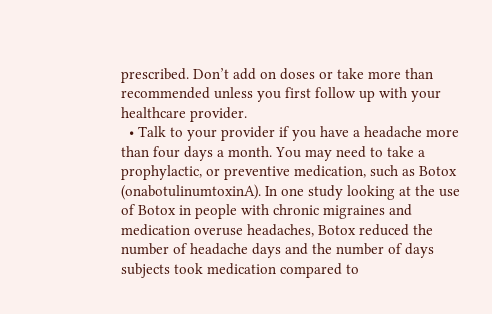prescribed. Don’t add on doses or take more than recommended unless you first follow up with your healthcare provider.
  • Talk to your provider if you have a headache more than four days a month. You may need to take a prophylactic, or preventive medication, such as Botox (onabotulinumtoxinA). In one study looking at the use of Botox in people with chronic migraines and medication overuse headaches, Botox reduced the number of headache days and the number of days subjects took medication compared to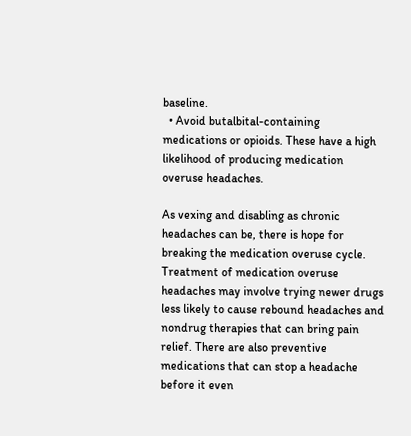baseline.
  • Avoid butalbital-containing medications or opioids. These have a high likelihood of producing medication overuse headaches.

As vexing and disabling as chronic headaches can be, there is hope for breaking the medication overuse cycle. Treatment of medication overuse headaches may involve trying newer drugs less likely to cause rebound headaches and nondrug therapies that can bring pain relief. There are also preventive medications that can stop a headache before it even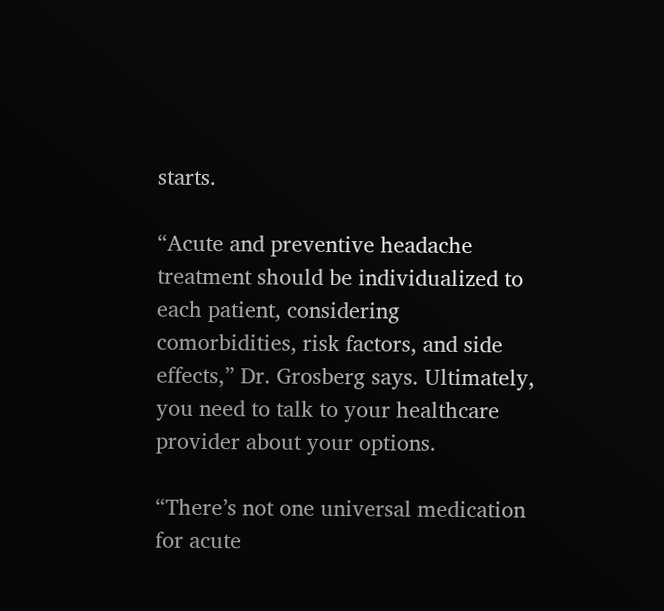starts.

“Acute and preventive headache treatment should be individualized to each patient, considering comorbidities, risk factors, and side effects,” Dr. Grosberg says. Ultimately, you need to talk to your healthcare provider about your options.

“There’s not one universal medication for acute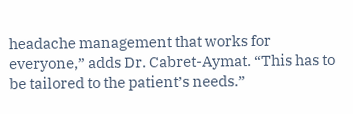headache management that works for everyone,” adds Dr. Cabret-Aymat. “This has to be tailored to the patient’s needs.”